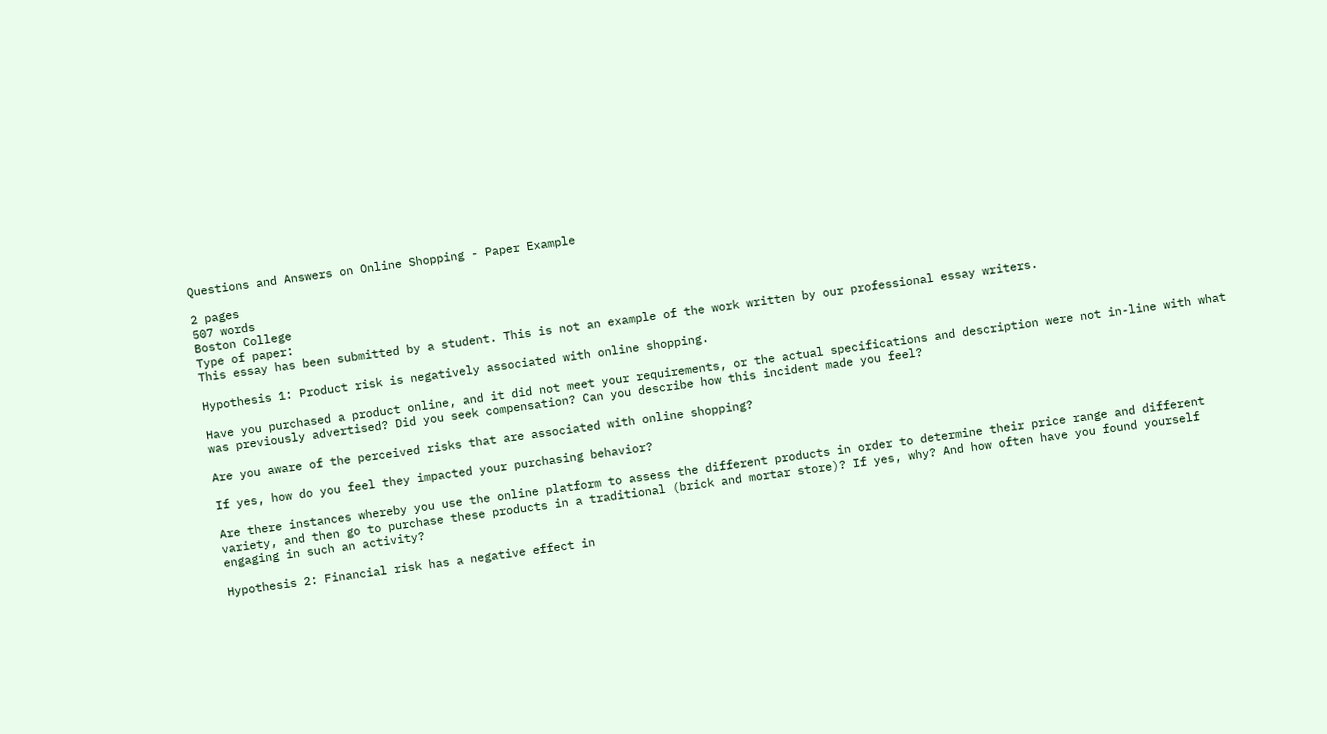Questions and Answers on Online Shopping - Paper Example

2 pages
507 words
Boston College
Type of paper:
This essay has been submitted by a student. This is not an example of the work written by our professional essay writers.

Hypothesis 1: Product risk is negatively associated with online shopping.

Have you purchased a product online, and it did not meet your requirements, or the actual specifications and description were not in-line with what was previously advertised? Did you seek compensation? Can you describe how this incident made you feel?

Are you aware of the perceived risks that are associated with online shopping?

If yes, how do you feel they impacted your purchasing behavior?

Are there instances whereby you use the online platform to assess the different products in order to determine their price range and different variety, and then go to purchase these products in a traditional (brick and mortar store)? If yes, why? And how often have you found yourself engaging in such an activity?

Hypothesis 2: Financial risk has a negative effect in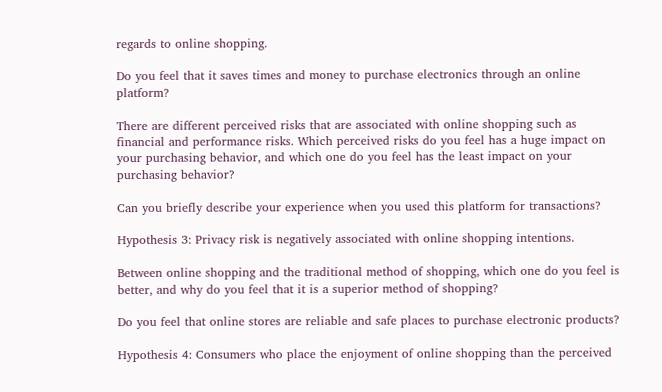regards to online shopping.

Do you feel that it saves times and money to purchase electronics through an online platform?

There are different perceived risks that are associated with online shopping such as financial and performance risks. Which perceived risks do you feel has a huge impact on your purchasing behavior, and which one do you feel has the least impact on your purchasing behavior?

Can you briefly describe your experience when you used this platform for transactions?

Hypothesis 3: Privacy risk is negatively associated with online shopping intentions.

Between online shopping and the traditional method of shopping, which one do you feel is better, and why do you feel that it is a superior method of shopping?

Do you feel that online stores are reliable and safe places to purchase electronic products?

Hypothesis 4: Consumers who place the enjoyment of online shopping than the perceived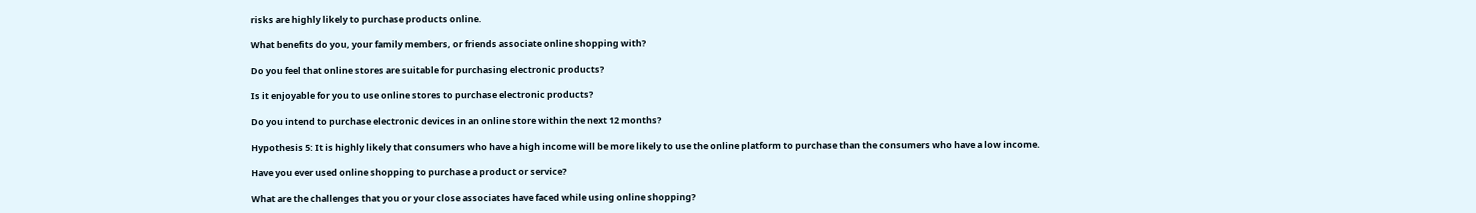risks are highly likely to purchase products online.

What benefits do you, your family members, or friends associate online shopping with?

Do you feel that online stores are suitable for purchasing electronic products?

Is it enjoyable for you to use online stores to purchase electronic products?

Do you intend to purchase electronic devices in an online store within the next 12 months?

Hypothesis 5: It is highly likely that consumers who have a high income will be more likely to use the online platform to purchase than the consumers who have a low income.

Have you ever used online shopping to purchase a product or service?

What are the challenges that you or your close associates have faced while using online shopping?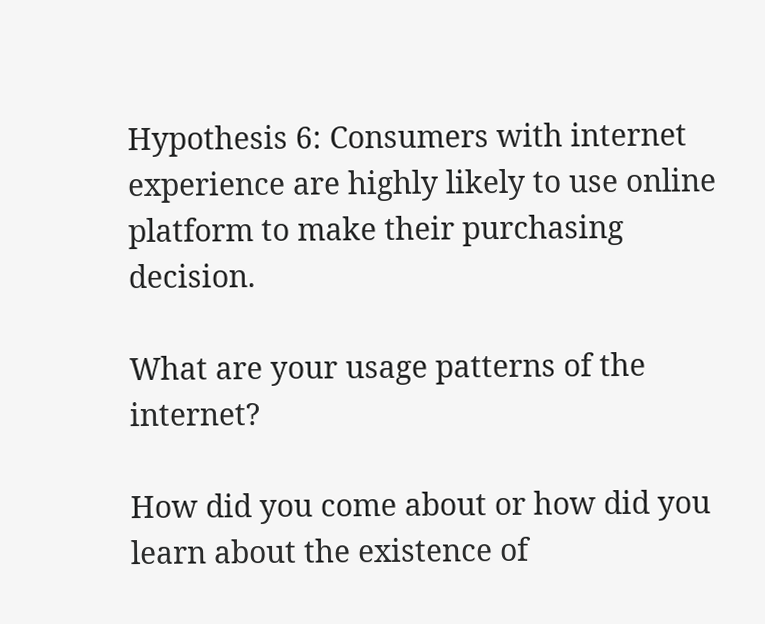Hypothesis 6: Consumers with internet experience are highly likely to use online platform to make their purchasing decision.

What are your usage patterns of the internet?

How did you come about or how did you learn about the existence of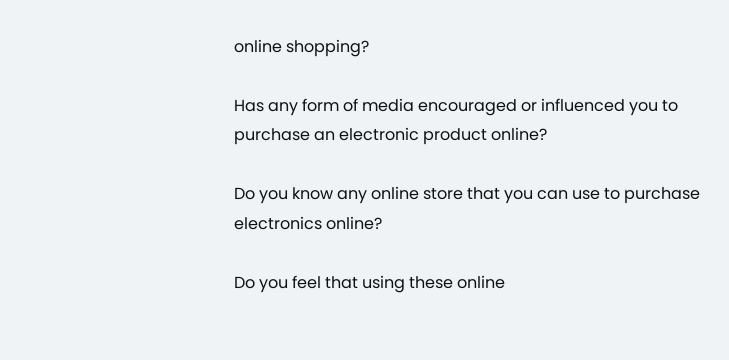online shopping?

Has any form of media encouraged or influenced you to purchase an electronic product online?

Do you know any online store that you can use to purchase electronics online?

Do you feel that using these online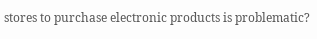stores to purchase electronic products is problematic?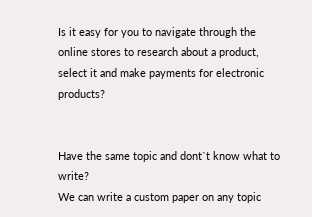Is it easy for you to navigate through the online stores to research about a product, select it and make payments for electronic products?


Have the same topic and dont`t know what to write?
We can write a custom paper on any topic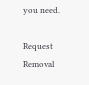you need.

Request Removal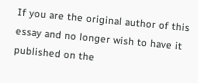If you are the original author of this essay and no longer wish to have it published on the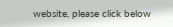website, please click below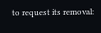to request its removal: